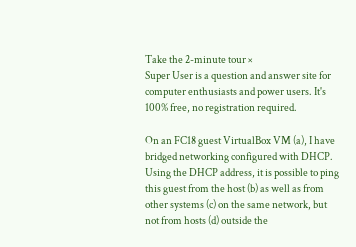Take the 2-minute tour ×
Super User is a question and answer site for computer enthusiasts and power users. It's 100% free, no registration required.

On an FC18 guest VirtualBox VM (a), I have bridged networking configured with DHCP. Using the DHCP address, it is possible to ping this guest from the host (b) as well as from other systems (c) on the same network, but not from hosts (d) outside the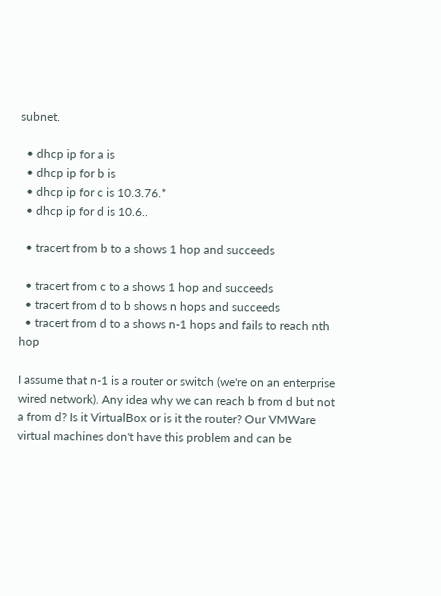subnet.

  • dhcp ip for a is
  • dhcp ip for b is
  • dhcp ip for c is 10.3.76.*
  • dhcp ip for d is 10.6..

  • tracert from b to a shows 1 hop and succeeds

  • tracert from c to a shows 1 hop and succeeds
  • tracert from d to b shows n hops and succeeds
  • tracert from d to a shows n-1 hops and fails to reach nth hop

I assume that n-1 is a router or switch (we're on an enterprise wired network). Any idea why we can reach b from d but not a from d? Is it VirtualBox or is it the router? Our VMWare virtual machines don't have this problem and can be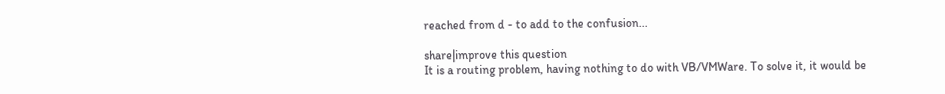reached from d - to add to the confusion...

share|improve this question
It is a routing problem, having nothing to do with VB/VMWare. To solve it, it would be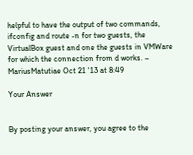helpful to have the output of two commands, ifconfig and route -n for two guests, the VirtualBox guest and one the guests in VMWare for which the connection from d works. –  MariusMatutiae Oct 21 '13 at 8:49

Your Answer


By posting your answer, you agree to the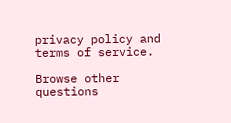privacy policy and terms of service.

Browse other questions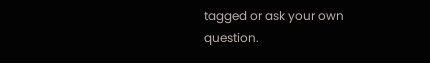tagged or ask your own question.